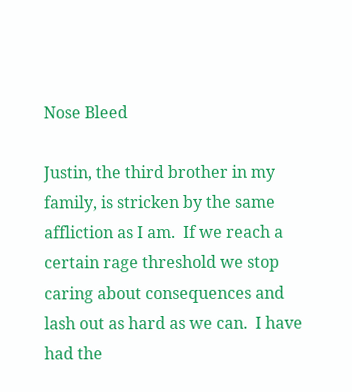Nose Bleed

Justin, the third brother in my family, is stricken by the same affliction as I am.  If we reach a certain rage threshold we stop caring about consequences and lash out as hard as we can.  I have had the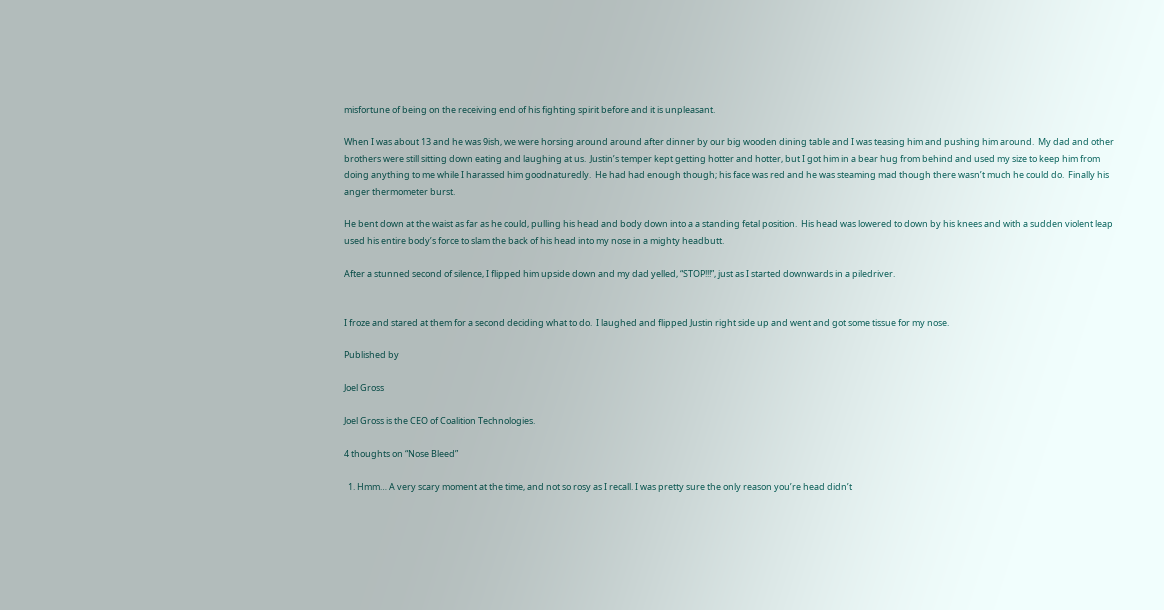misfortune of being on the receiving end of his fighting spirit before and it is unpleasant.

When I was about 13 and he was 9ish, we were horsing around around after dinner by our big wooden dining table and I was teasing him and pushing him around.  My dad and other brothers were still sitting down eating and laughing at us.  Justin’s temper kept getting hotter and hotter, but I got him in a bear hug from behind and used my size to keep him from doing anything to me while I harassed him goodnaturedly.  He had had enough though; his face was red and he was steaming mad though there wasn’t much he could do.  Finally his anger thermometer burst.

He bent down at the waist as far as he could, pulling his head and body down into a a standing fetal position.  His head was lowered to down by his knees and with a sudden violent leap used his entire body’s force to slam the back of his head into my nose in a mighty headbutt.

After a stunned second of silence, I flipped him upside down and my dad yelled, “STOP!!!”, just as I started downwards in a piledriver.


I froze and stared at them for a second deciding what to do.  I laughed and flipped Justin right side up and went and got some tissue for my nose.

Published by

Joel Gross

Joel Gross is the CEO of Coalition Technologies.

4 thoughts on “Nose Bleed”

  1. Hmm… A very scary moment at the time, and not so rosy as I recall. I was pretty sure the only reason you’re head didn’t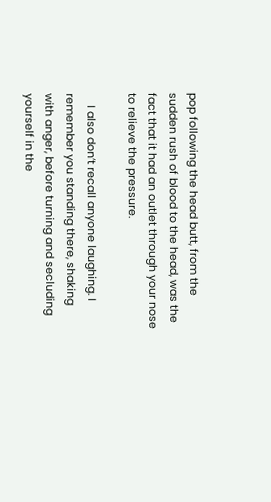pop following the head butt, from the sudden rush of blood to the head, was the fact that it had an outlet through your nose to relieve the pressure.

    I also don’t recall anyone laughing. I remember you standing there, shaking with anger, before turning and secluding yourself in the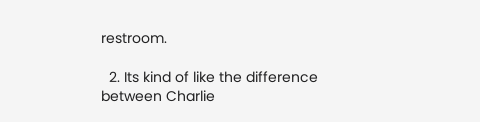restroom.

  2. Its kind of like the difference between Charlie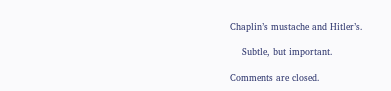Chaplin’s mustache and Hitler’s.

    Subtle, but important.

Comments are closed.